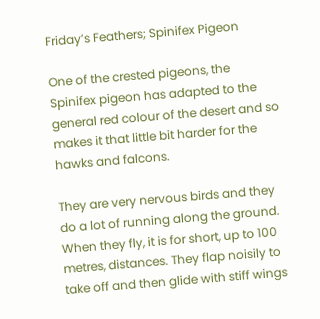Friday’s Feathers; Spinifex Pigeon

One of the crested pigeons, the Spinifex pigeon has adapted to the general red colour of the desert and so makes it that little bit harder for the hawks and falcons.

They are very nervous birds and they do a lot of running along the ground. When they fly, it is for short, up to 100 metres, distances. They flap noisily to take off and then glide with stiff wings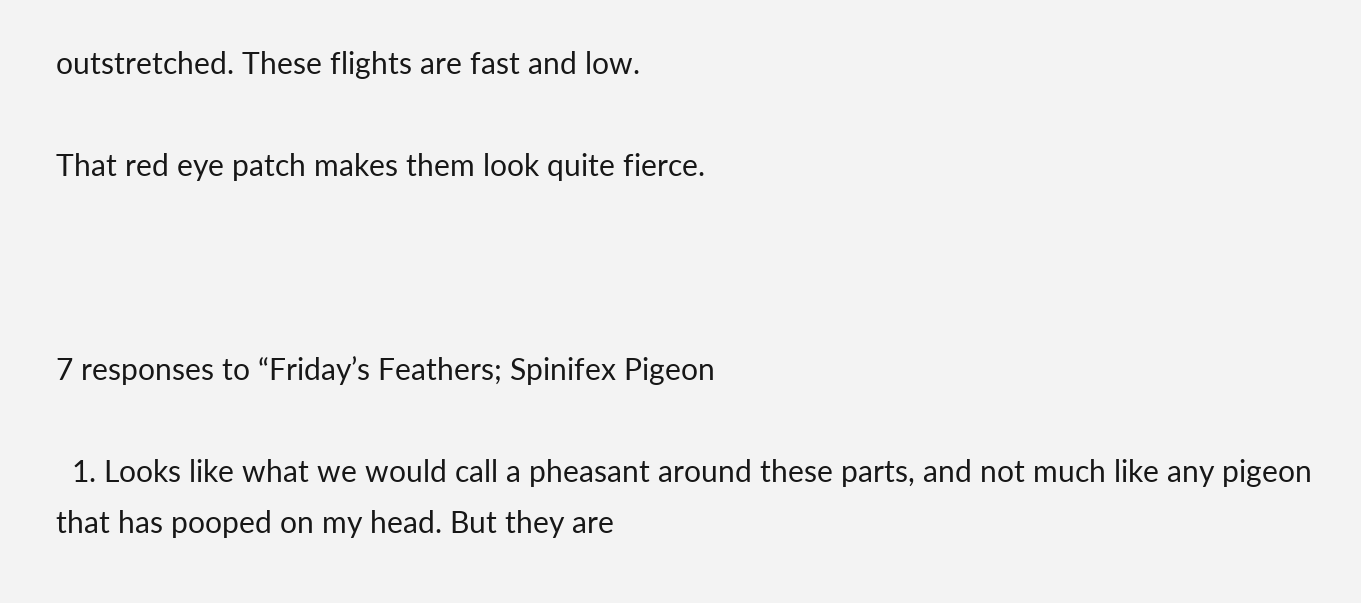outstretched. These flights are fast and low.

That red eye patch makes them look quite fierce.



7 responses to “Friday’s Feathers; Spinifex Pigeon

  1. Looks like what we would call a pheasant around these parts, and not much like any pigeon that has pooped on my head. But they are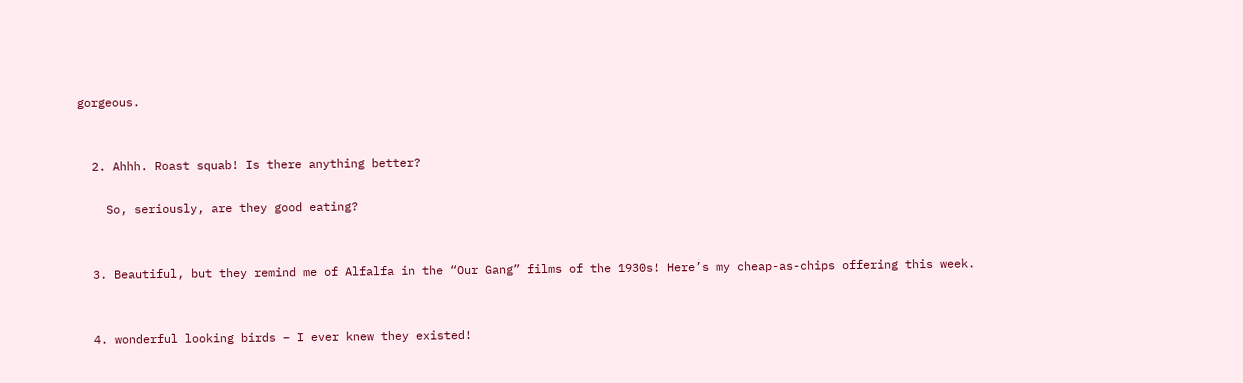gorgeous.


  2. Ahhh. Roast squab! Is there anything better?

    So, seriously, are they good eating?


  3. Beautiful, but they remind me of Alfalfa in the “Our Gang” films of the 1930s! Here’s my cheap-as-chips offering this week.


  4. wonderful looking birds – I ever knew they existed!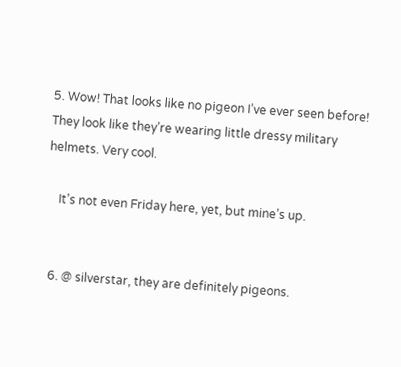5. Wow! That looks like no pigeon I’ve ever seen before! They look like they’re wearing little dressy military helmets. Very cool.

    It’s not even Friday here, yet, but mine’s up.


  6. @ silverstar, they are definitely pigeons.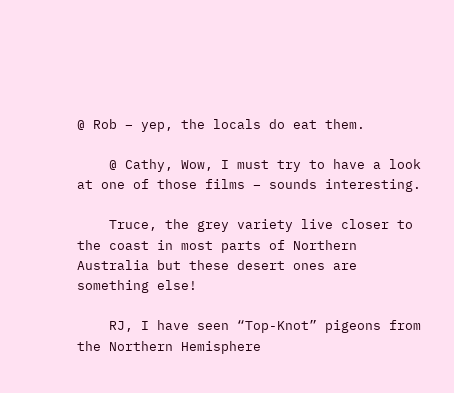@ Rob – yep, the locals do eat them.

    @ Cathy, Wow, I must try to have a look at one of those films – sounds interesting.

    Truce, the grey variety live closer to the coast in most parts of Northern Australia but these desert ones are something else!

    RJ, I have seen “Top-Knot” pigeons from the Northern Hemisphere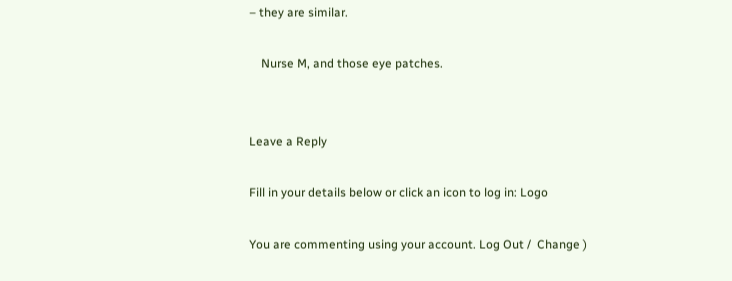– they are similar.

    Nurse M, and those eye patches.


Leave a Reply

Fill in your details below or click an icon to log in: Logo

You are commenting using your account. Log Out /  Change )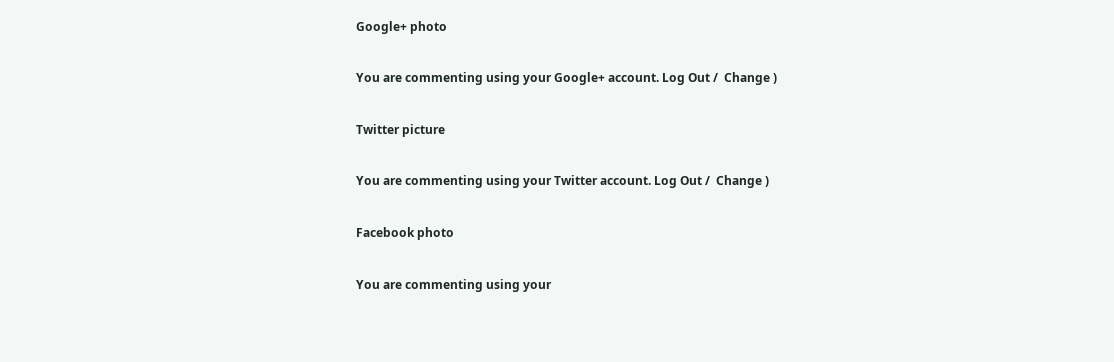Google+ photo

You are commenting using your Google+ account. Log Out /  Change )

Twitter picture

You are commenting using your Twitter account. Log Out /  Change )

Facebook photo

You are commenting using your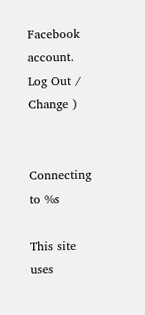Facebook account. Log Out /  Change )


Connecting to %s

This site uses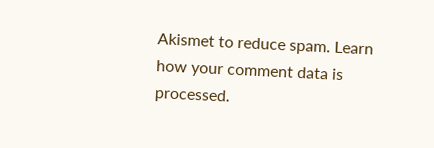Akismet to reduce spam. Learn how your comment data is processed.